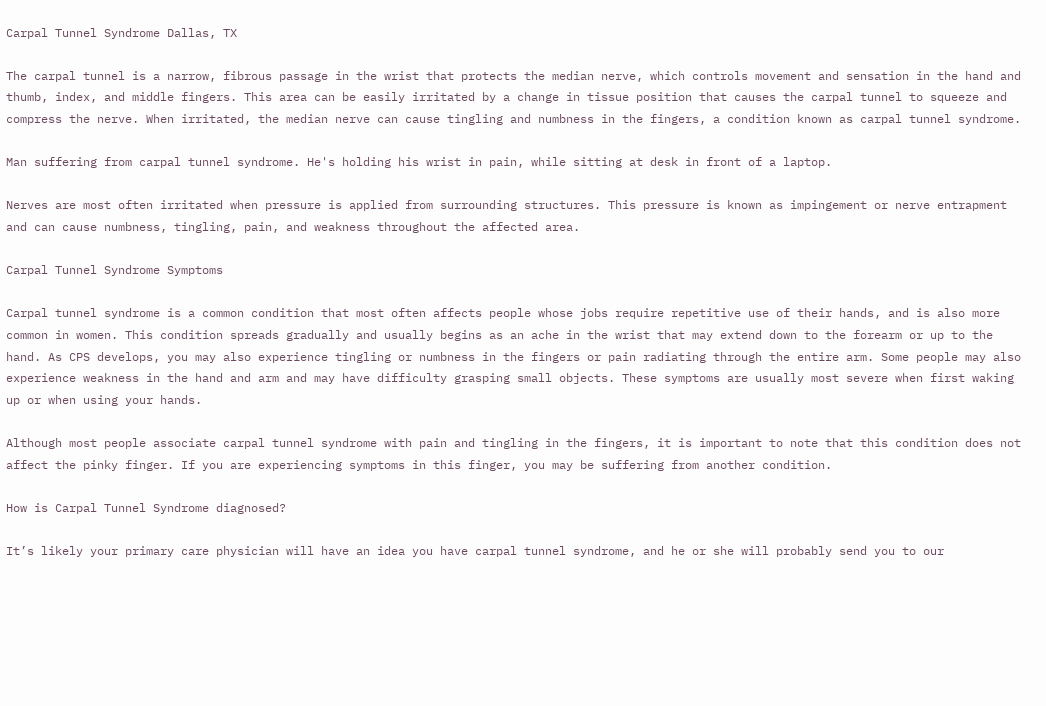Carpal Tunnel Syndrome Dallas, TX

The carpal tunnel is a narrow, fibrous passage in the wrist that protects the median nerve, which controls movement and sensation in the hand and thumb, index, and middle fingers. This area can be easily irritated by a change in tissue position that causes the carpal tunnel to squeeze and compress the nerve. When irritated, the median nerve can cause tingling and numbness in the fingers, a condition known as carpal tunnel syndrome.

Man suffering from carpal tunnel syndrome. He's holding his wrist in pain, while sitting at desk in front of a laptop.

Nerves are most often irritated when pressure is applied from surrounding structures. This pressure is known as impingement or nerve entrapment and can cause numbness, tingling, pain, and weakness throughout the affected area.

Carpal Tunnel Syndrome Symptoms

Carpal tunnel syndrome is a common condition that most often affects people whose jobs require repetitive use of their hands, and is also more common in women. This condition spreads gradually and usually begins as an ache in the wrist that may extend down to the forearm or up to the hand. As CPS develops, you may also experience tingling or numbness in the fingers or pain radiating through the entire arm. Some people may also experience weakness in the hand and arm and may have difficulty grasping small objects. These symptoms are usually most severe when first waking up or when using your hands.

Although most people associate carpal tunnel syndrome with pain and tingling in the fingers, it is important to note that this condition does not affect the pinky finger. If you are experiencing symptoms in this finger, you may be suffering from another condition.

How is Carpal Tunnel Syndrome diagnosed?

It’s likely your primary care physician will have an idea you have carpal tunnel syndrome, and he or she will probably send you to our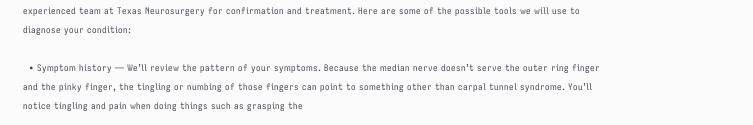experienced team at Texas Neurosurgery for confirmation and treatment. Here are some of the possible tools we will use to diagnose your condition:

  • Symptom history — We’ll review the pattern of your symptoms. Because the median nerve doesn’t serve the outer ring finger and the pinky finger, the tingling or numbing of those fingers can point to something other than carpal tunnel syndrome. You’ll notice tingling and pain when doing things such as grasping the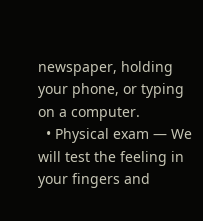newspaper, holding your phone, or typing on a computer.
  • Physical exam — We will test the feeling in your fingers and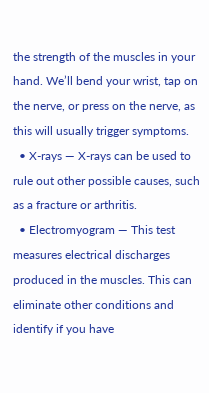the strength of the muscles in your hand. We’ll bend your wrist, tap on the nerve, or press on the nerve, as this will usually trigger symptoms.
  • X-rays — X-rays can be used to rule out other possible causes, such as a fracture or arthritis.
  • Electromyogram — This test measures electrical discharges produced in the muscles. This can eliminate other conditions and identify if you have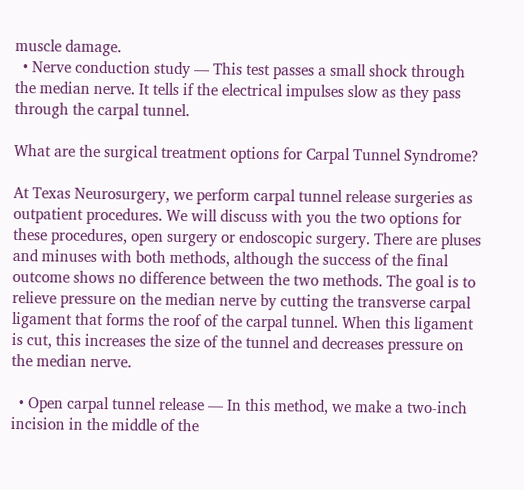muscle damage.
  • Nerve conduction study — This test passes a small shock through the median nerve. It tells if the electrical impulses slow as they pass through the carpal tunnel.

What are the surgical treatment options for Carpal Tunnel Syndrome?

At Texas Neurosurgery, we perform carpal tunnel release surgeries as outpatient procedures. We will discuss with you the two options for these procedures, open surgery or endoscopic surgery. There are pluses and minuses with both methods, although the success of the final outcome shows no difference between the two methods. The goal is to relieve pressure on the median nerve by cutting the transverse carpal ligament that forms the roof of the carpal tunnel. When this ligament is cut, this increases the size of the tunnel and decreases pressure on the median nerve.

  • Open carpal tunnel release — In this method, we make a two-inch incision in the middle of the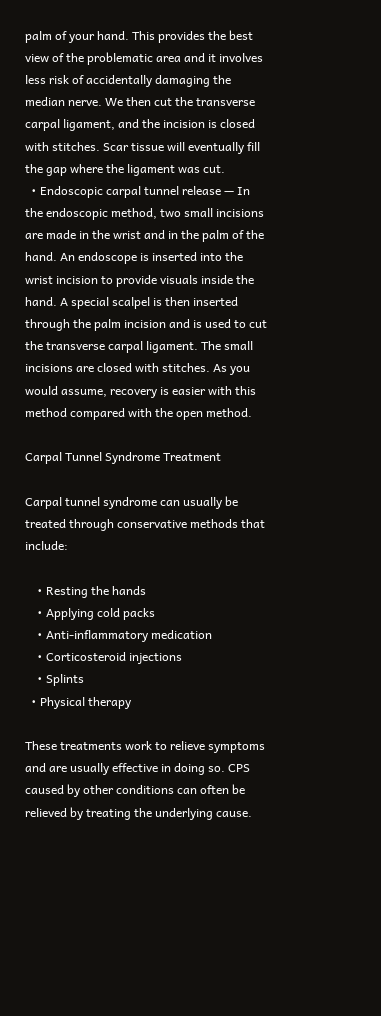palm of your hand. This provides the best view of the problematic area and it involves less risk of accidentally damaging the median nerve. We then cut the transverse carpal ligament, and the incision is closed with stitches. Scar tissue will eventually fill the gap where the ligament was cut.
  • Endoscopic carpal tunnel release — In the endoscopic method, two small incisions are made in the wrist and in the palm of the hand. An endoscope is inserted into the wrist incision to provide visuals inside the hand. A special scalpel is then inserted through the palm incision and is used to cut the transverse carpal ligament. The small incisions are closed with stitches. As you would assume, recovery is easier with this method compared with the open method.

Carpal Tunnel Syndrome Treatment

Carpal tunnel syndrome can usually be treated through conservative methods that include:

    • Resting the hands
    • Applying cold packs
    • Anti-inflammatory medication
    • Corticosteroid injections
    • Splints
  • Physical therapy

These treatments work to relieve symptoms and are usually effective in doing so. CPS caused by other conditions can often be relieved by treating the underlying cause.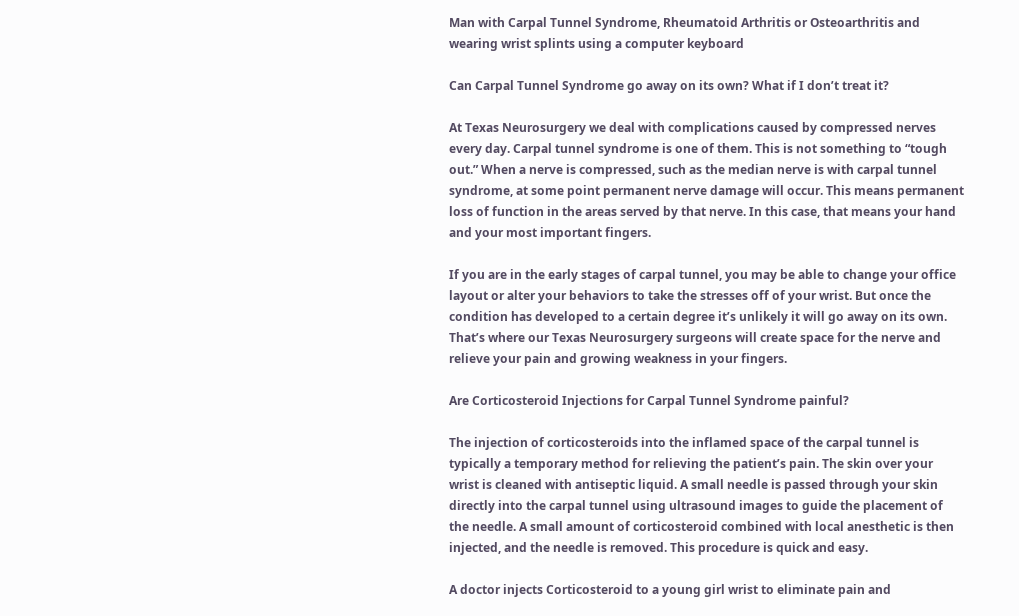Man with Carpal Tunnel Syndrome, Rheumatoid Arthritis or Osteoarthritis and wearing wrist splints using a computer keyboard

Can Carpal Tunnel Syndrome go away on its own? What if I don’t treat it?

At Texas Neurosurgery we deal with complications caused by compressed nerves every day. Carpal tunnel syndrome is one of them. This is not something to “tough out.” When a nerve is compressed, such as the median nerve is with carpal tunnel syndrome, at some point permanent nerve damage will occur. This means permanent loss of function in the areas served by that nerve. In this case, that means your hand and your most important fingers.

If you are in the early stages of carpal tunnel, you may be able to change your office layout or alter your behaviors to take the stresses off of your wrist. But once the condition has developed to a certain degree it’s unlikely it will go away on its own. That’s where our Texas Neurosurgery surgeons will create space for the nerve and relieve your pain and growing weakness in your fingers.

Are Corticosteroid Injections for Carpal Tunnel Syndrome painful?

The injection of corticosteroids into the inflamed space of the carpal tunnel is typically a temporary method for relieving the patient’s pain. The skin over your wrist is cleaned with antiseptic liquid. A small needle is passed through your skin directly into the carpal tunnel using ultrasound images to guide the placement of the needle. A small amount of corticosteroid combined with local anesthetic is then injected, and the needle is removed. This procedure is quick and easy.

A doctor injects Corticosteroid to a young girl wrist to eliminate pain and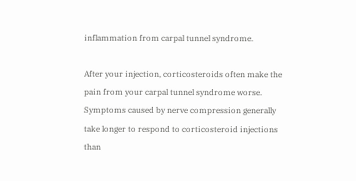inflammation from carpal tunnel syndrome.

After your injection, corticosteroids often make the pain from your carpal tunnel syndrome worse. Symptoms caused by nerve compression generally take longer to respond to corticosteroid injections than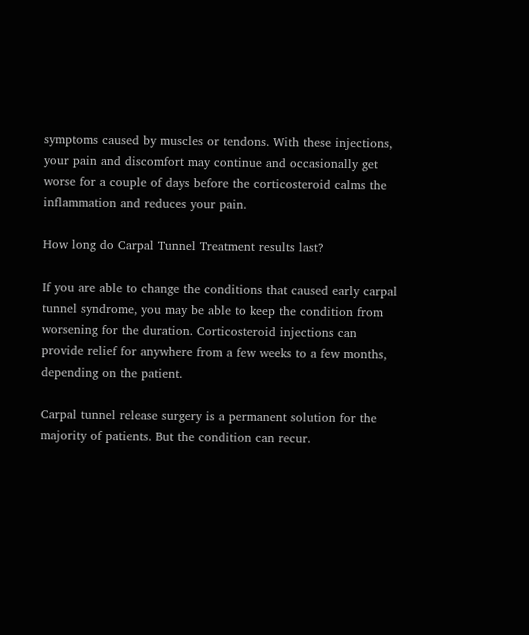symptoms caused by muscles or tendons. With these injections, your pain and discomfort may continue and occasionally get worse for a couple of days before the corticosteroid calms the inflammation and reduces your pain.

How long do Carpal Tunnel Treatment results last?

If you are able to change the conditions that caused early carpal tunnel syndrome, you may be able to keep the condition from worsening for the duration. Corticosteroid injections can provide relief for anywhere from a few weeks to a few months, depending on the patient.

Carpal tunnel release surgery is a permanent solution for the majority of patients. But the condition can recur.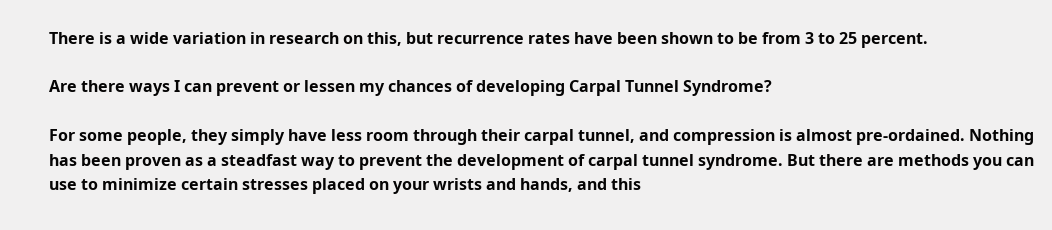There is a wide variation in research on this, but recurrence rates have been shown to be from 3 to 25 percent.

Are there ways I can prevent or lessen my chances of developing Carpal Tunnel Syndrome?

For some people, they simply have less room through their carpal tunnel, and compression is almost pre-ordained. Nothing has been proven as a steadfast way to prevent the development of carpal tunnel syndrome. But there are methods you can use to minimize certain stresses placed on your wrists and hands, and this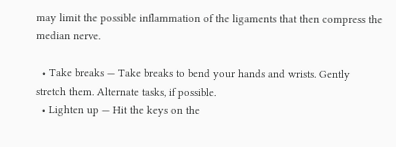may limit the possible inflammation of the ligaments that then compress the median nerve.

  • Take breaks — Take breaks to bend your hands and wrists. Gently stretch them. Alternate tasks, if possible.
  • Lighten up — Hit the keys on the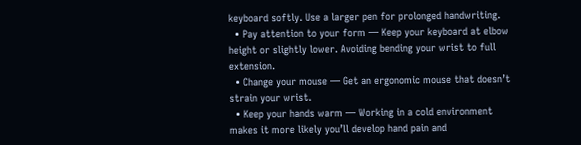keyboard softly. Use a larger pen for prolonged handwriting.
  • Pay attention to your form — Keep your keyboard at elbow height or slightly lower. Avoiding bending your wrist to full extension.
  • Change your mouse — Get an ergonomic mouse that doesn’t strain your wrist.
  • Keep your hands warm — Working in a cold environment makes it more likely you’ll develop hand pain and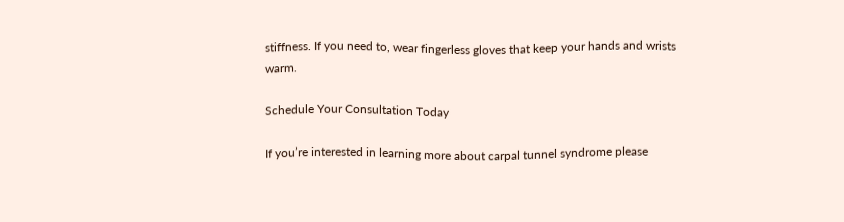stiffness. If you need to, wear fingerless gloves that keep your hands and wrists warm.

Schedule Your Consultation Today

If you’re interested in learning more about carpal tunnel syndrome please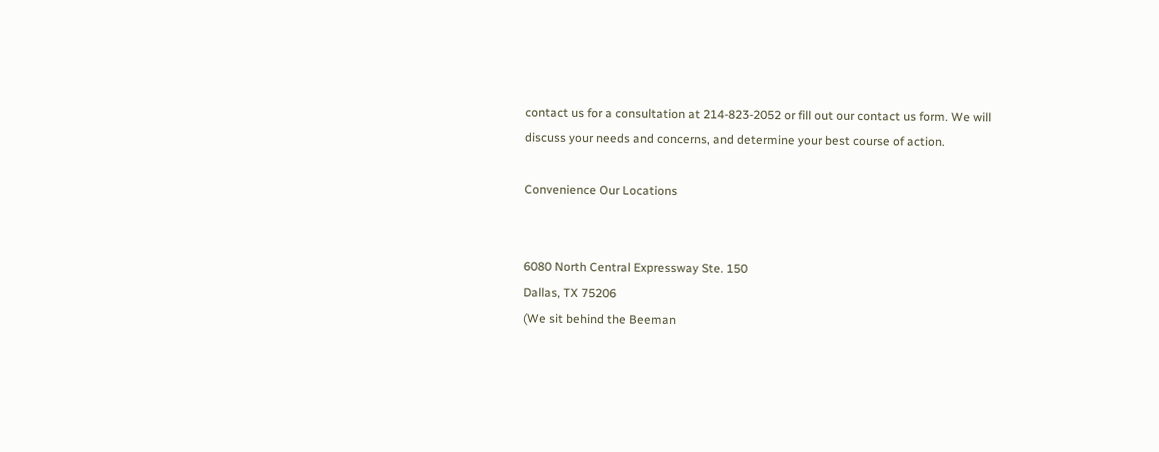contact us for a consultation at 214-823-2052 or fill out our contact us form. We will discuss your needs and concerns, and determine your best course of action.

Convenience Our Locations


6080 North Central Expressway Ste. 150
Dallas, TX 75206
(We sit behind the Beeman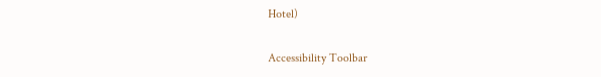Hotel)

Accessibility Toolbar